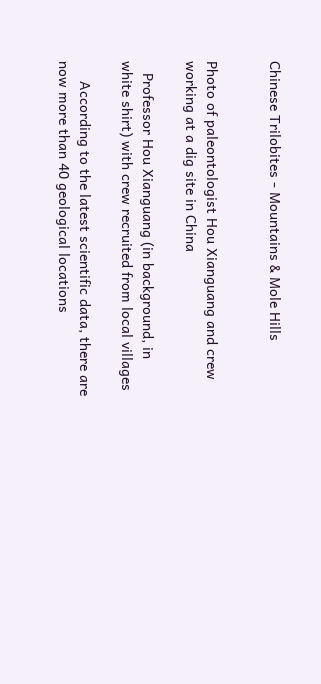Chinese Trilobites - Mountains & Mole Hills


Photo of paleontologist Hou Xianguang and crew working at a dig site in China

   Professor Hou Xianguang (in background, in white shirt) with crew recruited from local villages

     According to the latest scientific data, there are now more than 40 geological locations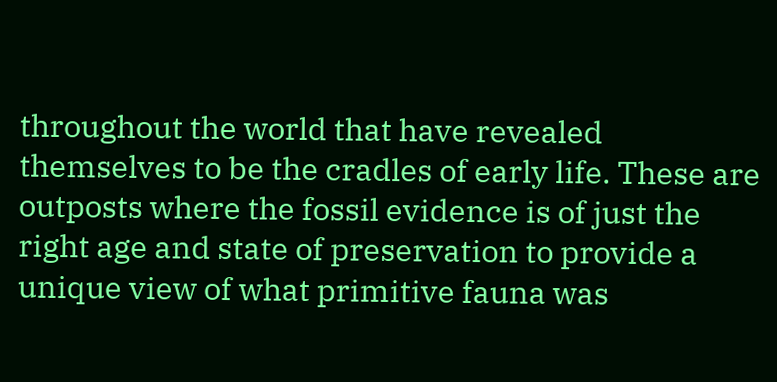throughout the world that have revealed themselves to be the cradles of early life. These are outposts where the fossil evidence is of just the right age and state of preservation to provide a unique view of what primitive fauna was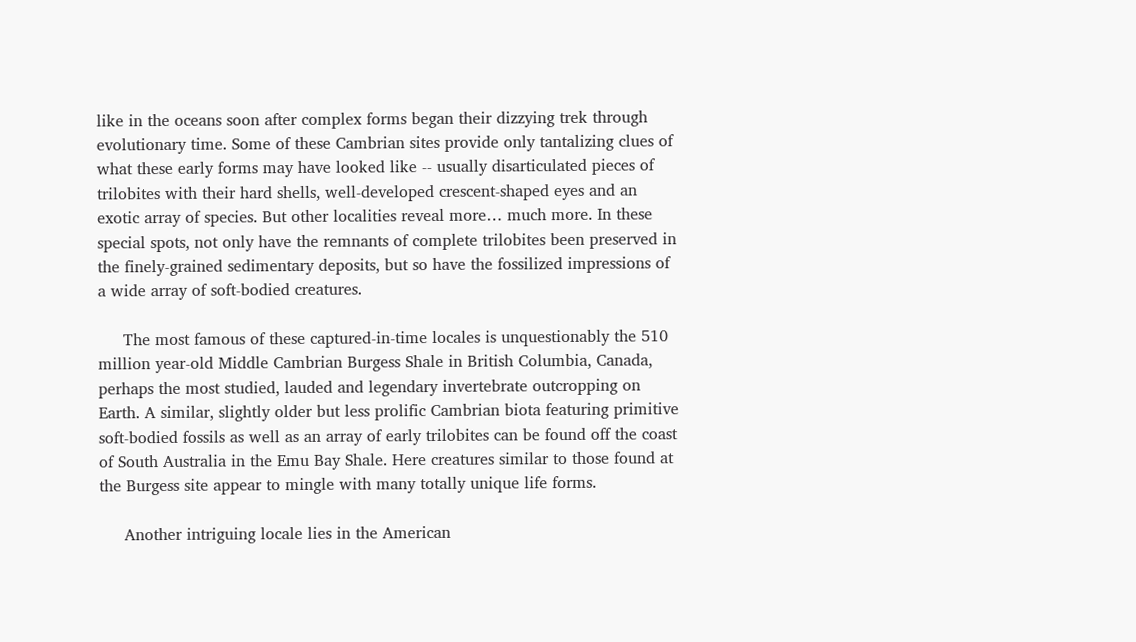like in the oceans soon after complex forms began their dizzying trek through evolutionary time. Some of these Cambrian sites provide only tantalizing clues of what these early forms may have looked like -- usually disarticulated pieces of trilobites with their hard shells, well-developed crescent-shaped eyes and an exotic array of species. But other localities reveal more… much more. In these special spots, not only have the remnants of complete trilobites been preserved in the finely-grained sedimentary deposits, but so have the fossilized impressions of a wide array of soft-bodied creatures.

     The most famous of these captured-in-time locales is unquestionably the 510 million year-old Middle Cambrian Burgess Shale in British Columbia, Canada, perhaps the most studied, lauded and legendary invertebrate outcropping on Earth. A similar, slightly older but less prolific Cambrian biota featuring primitive soft-bodied fossils as well as an array of early trilobites can be found off the coast of South Australia in the Emu Bay Shale. Here creatures similar to those found at the Burgess site appear to mingle with many totally unique life forms.

     Another intriguing locale lies in the American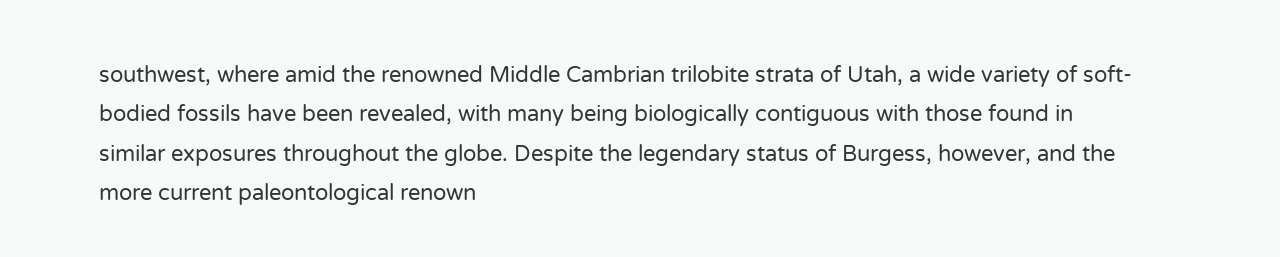southwest, where amid the renowned Middle Cambrian trilobite strata of Utah, a wide variety of soft-bodied fossils have been revealed, with many being biologically contiguous with those found in similar exposures throughout the globe. Despite the legendary status of Burgess, however, and the more current paleontological renown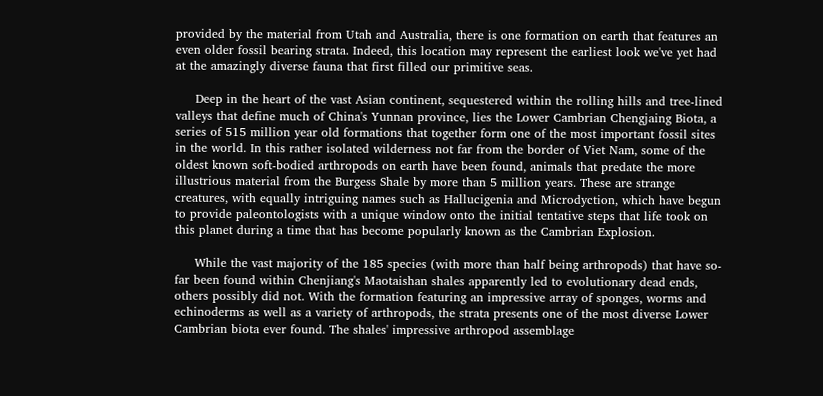provided by the material from Utah and Australia, there is one formation on earth that features an even older fossil bearing strata. Indeed, this location may represent the earliest look we've yet had at the amazingly diverse fauna that first filled our primitive seas.

     Deep in the heart of the vast Asian continent, sequestered within the rolling hills and tree-lined valleys that define much of China's Yunnan province, lies the Lower Cambrian Chengjaing Biota, a series of 515 million year old formations that together form one of the most important fossil sites in the world. In this rather isolated wilderness not far from the border of Viet Nam, some of the oldest known soft-bodied arthropods on earth have been found, animals that predate the more illustrious material from the Burgess Shale by more than 5 million years. These are strange creatures, with equally intriguing names such as Hallucigenia and Microdyction, which have begun to provide paleontologists with a unique window onto the initial tentative steps that life took on this planet during a time that has become popularly known as the Cambrian Explosion.

     While the vast majority of the 185 species (with more than half being arthropods) that have so-far been found within Chenjiang's Maotaishan shales apparently led to evolutionary dead ends, others possibly did not. With the formation featuring an impressive array of sponges, worms and echinoderms as well as a variety of arthropods, the strata presents one of the most diverse Lower Cambrian biota ever found. The shales' impressive arthropod assemblage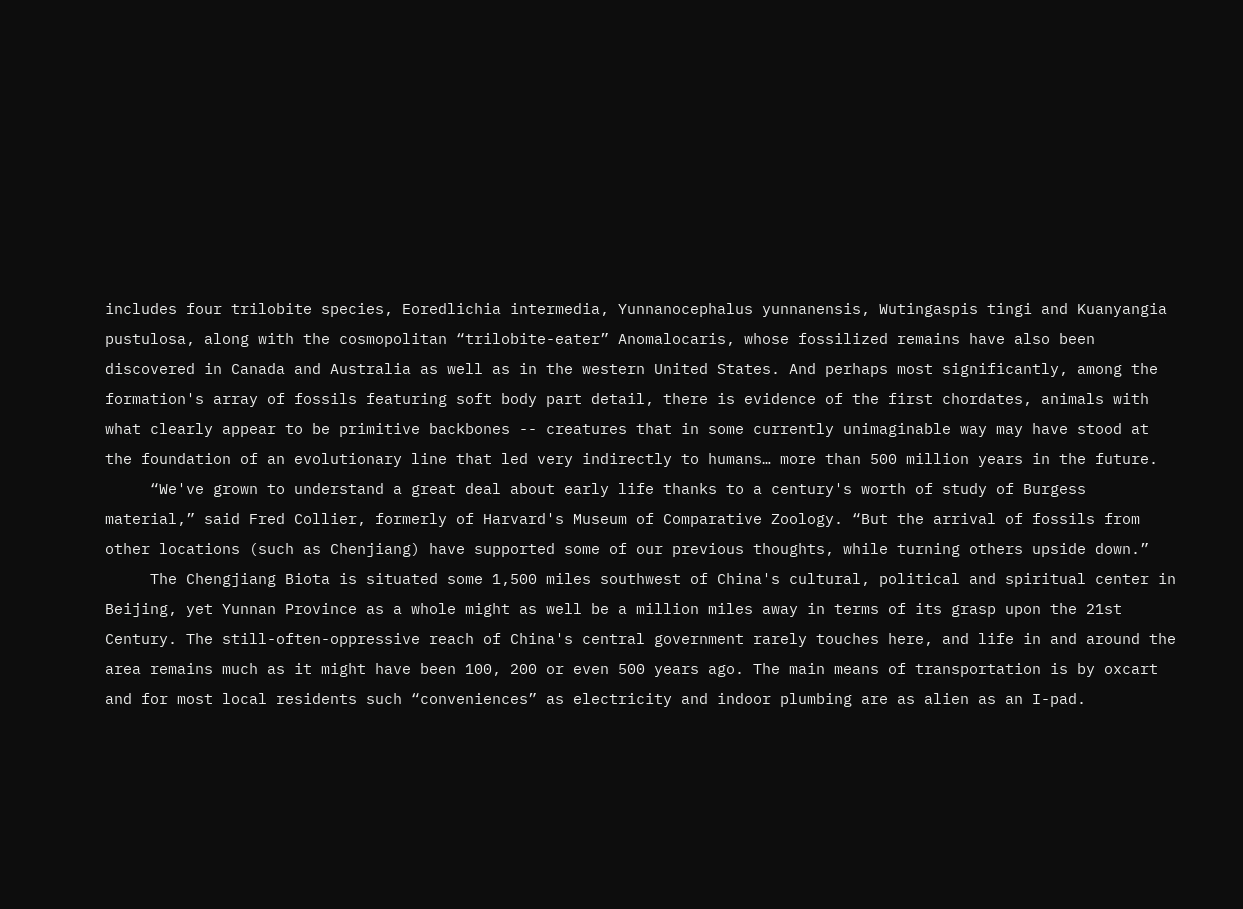includes four trilobite species, Eoredlichia intermedia, Yunnanocephalus yunnanensis, Wutingaspis tingi and Kuanyangia pustulosa, along with the cosmopolitan “trilobite-eater” Anomalocaris, whose fossilized remains have also been discovered in Canada and Australia as well as in the western United States. And perhaps most significantly, among the formation's array of fossils featuring soft body part detail, there is evidence of the first chordates, animals with what clearly appear to be primitive backbones -- creatures that in some currently unimaginable way may have stood at the foundation of an evolutionary line that led very indirectly to humans… more than 500 million years in the future.
     “We've grown to understand a great deal about early life thanks to a century's worth of study of Burgess material,” said Fred Collier, formerly of Harvard's Museum of Comparative Zoology. “But the arrival of fossils from other locations (such as Chenjiang) have supported some of our previous thoughts, while turning others upside down.”
     The Chengjiang Biota is situated some 1,500 miles southwest of China's cultural, political and spiritual center in Beijing, yet Yunnan Province as a whole might as well be a million miles away in terms of its grasp upon the 21st Century. The still-often-oppressive reach of China's central government rarely touches here, and life in and around the area remains much as it might have been 100, 200 or even 500 years ago. The main means of transportation is by oxcart and for most local residents such “conveniences” as electricity and indoor plumbing are as alien as an I-pad.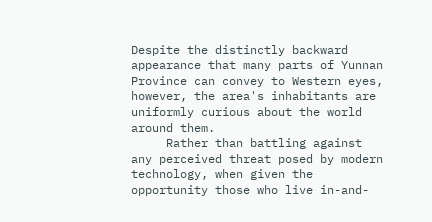Despite the distinctly backward appearance that many parts of Yunnan Province can convey to Western eyes, however, the area's inhabitants are uniformly curious about the world around them.
     Rather than battling against any perceived threat posed by modern technology, when given the opportunity those who live in-and-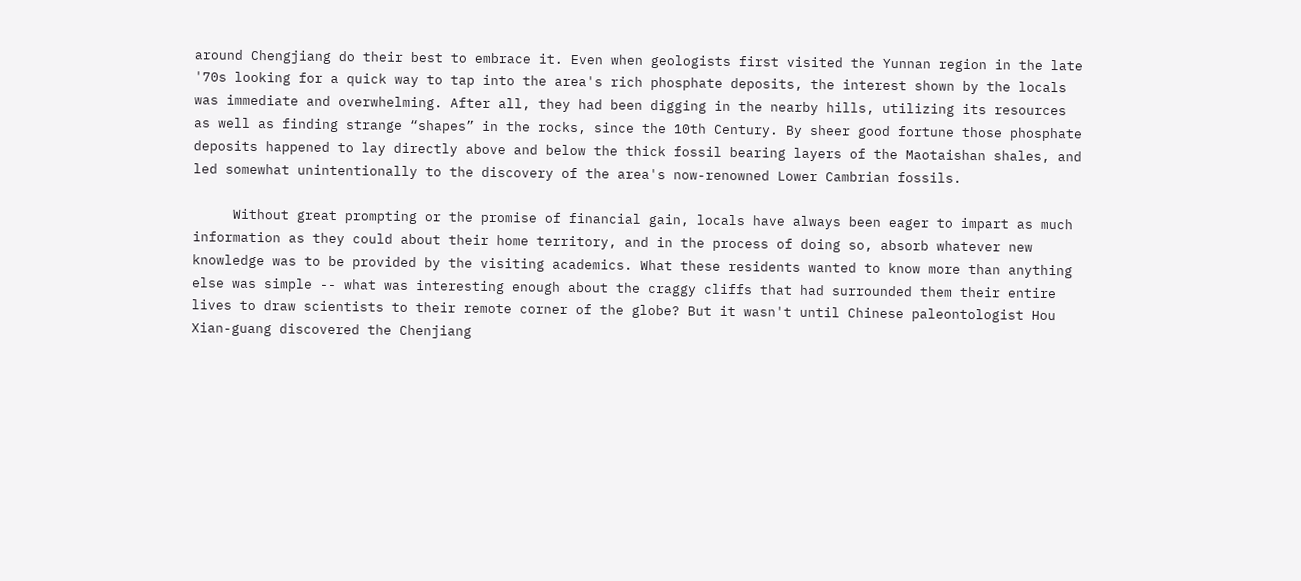around Chengjiang do their best to embrace it. Even when geologists first visited the Yunnan region in the late '70s looking for a quick way to tap into the area's rich phosphate deposits, the interest shown by the locals was immediate and overwhelming. After all, they had been digging in the nearby hills, utilizing its resources as well as finding strange “shapes” in the rocks, since the 10th Century. By sheer good fortune those phosphate deposits happened to lay directly above and below the thick fossil bearing layers of the Maotaishan shales, and led somewhat unintentionally to the discovery of the area's now-renowned Lower Cambrian fossils.

     Without great prompting or the promise of financial gain, locals have always been eager to impart as much information as they could about their home territory, and in the process of doing so, absorb whatever new knowledge was to be provided by the visiting academics. What these residents wanted to know more than anything else was simple -- what was interesting enough about the craggy cliffs that had surrounded them their entire lives to draw scientists to their remote corner of the globe? But it wasn't until Chinese paleontologist Hou Xian-guang discovered the Chenjiang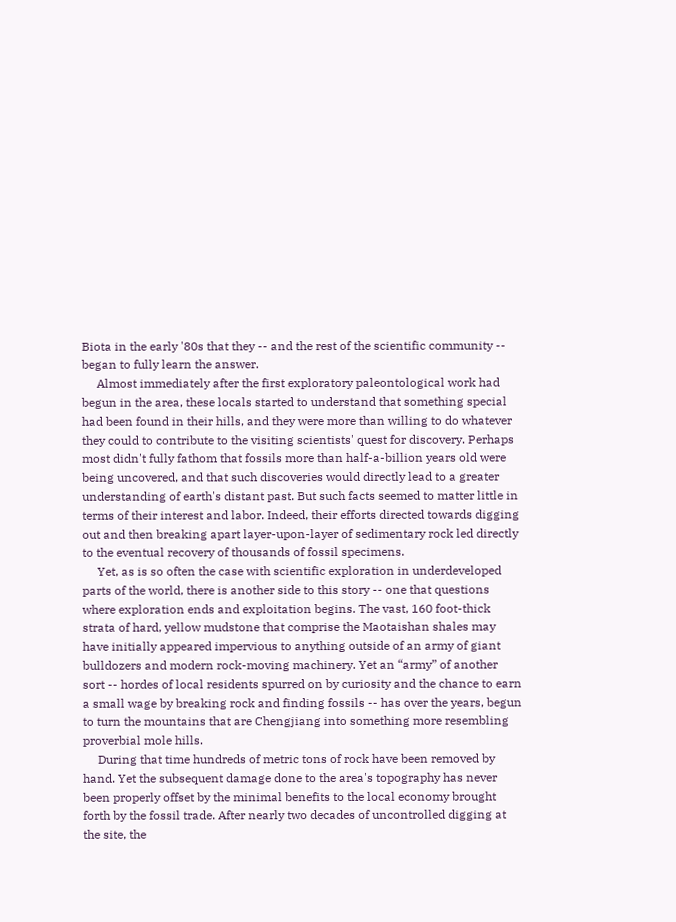Biota in the early '80s that they -- and the rest of the scientific community -- began to fully learn the answer.
     Almost immediately after the first exploratory paleontological work had begun in the area, these locals started to understand that something special had been found in their hills, and they were more than willing to do whatever they could to contribute to the visiting scientists' quest for discovery. Perhaps most didn't fully fathom that fossils more than half-a-billion years old were being uncovered, and that such discoveries would directly lead to a greater understanding of earth's distant past. But such facts seemed to matter little in terms of their interest and labor. Indeed, their efforts directed towards digging out and then breaking apart layer-upon-layer of sedimentary rock led directly to the eventual recovery of thousands of fossil specimens.
     Yet, as is so often the case with scientific exploration in underdeveloped parts of the world, there is another side to this story -- one that questions where exploration ends and exploitation begins. The vast, 160 foot-thick strata of hard, yellow mudstone that comprise the Maotaishan shales may have initially appeared impervious to anything outside of an army of giant bulldozers and modern rock-moving machinery. Yet an “army” of another sort -- hordes of local residents spurred on by curiosity and the chance to earn a small wage by breaking rock and finding fossils -- has over the years, begun to turn the mountains that are Chengjiang into something more resembling proverbial mole hills.
     During that time hundreds of metric tons of rock have been removed by hand. Yet the subsequent damage done to the area's topography has never been properly offset by the minimal benefits to the local economy brought forth by the fossil trade. After nearly two decades of uncontrolled digging at the site, the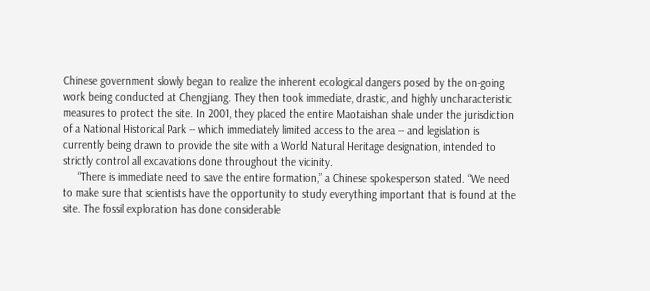Chinese government slowly began to realize the inherent ecological dangers posed by the on-going work being conducted at Chengjiang. They then took immediate, drastic, and highly uncharacteristic measures to protect the site. In 2001, they placed the entire Maotaishan shale under the jurisdiction of a National Historical Park -- which immediately limited access to the area -- and legislation is currently being drawn to provide the site with a World Natural Heritage designation, intended to strictly control all excavations done throughout the vicinity.
     “There is immediate need to save the entire formation,” a Chinese spokesperson stated. “We need to make sure that scientists have the opportunity to study everything important that is found at the site. The fossil exploration has done considerable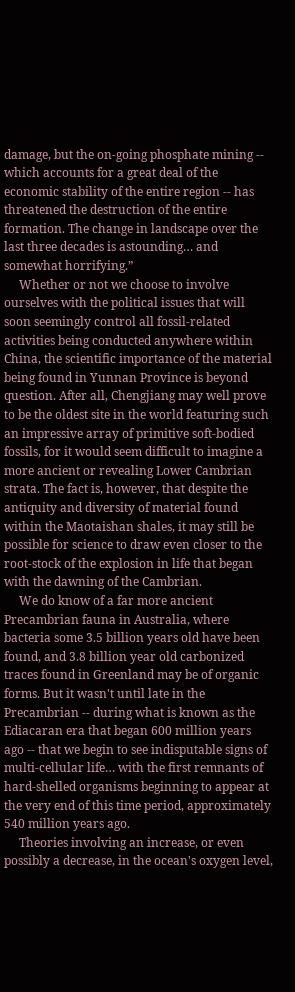damage, but the on-going phosphate mining -- which accounts for a great deal of the economic stability of the entire region -- has threatened the destruction of the entire formation. The change in landscape over the last three decades is astounding… and somewhat horrifying.”
     Whether or not we choose to involve ourselves with the political issues that will soon seemingly control all fossil-related activities being conducted anywhere within China, the scientific importance of the material being found in Yunnan Province is beyond question. After all, Chengjiang may well prove to be the oldest site in the world featuring such an impressive array of primitive soft-bodied fossils, for it would seem difficult to imagine a more ancient or revealing Lower Cambrian strata. The fact is, however, that despite the antiquity and diversity of material found within the Maotaishan shales, it may still be possible for science to draw even closer to the root-stock of the explosion in life that began with the dawning of the Cambrian.
     We do know of a far more ancient Precambrian fauna in Australia, where bacteria some 3.5 billion years old have been found, and 3.8 billion year old carbonized traces found in Greenland may be of organic forms. But it wasn't until late in the Precambrian -- during what is known as the Ediacaran era that began 600 million years ago -- that we begin to see indisputable signs of multi-cellular life… with the first remnants of hard-shelled organisms beginning to appear at the very end of this time period, approximately 540 million years ago.
     Theories involving an increase, or even possibly a decrease, in the ocean's oxygen level,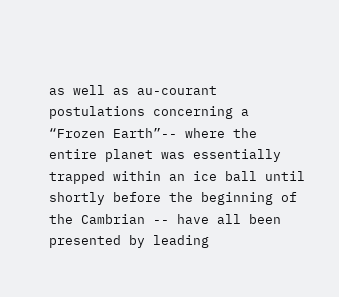as well as au-courant postulations concerning a “Frozen Earth”-- where the entire planet was essentially trapped within an ice ball until shortly before the beginning of the Cambrian -- have all been presented by leading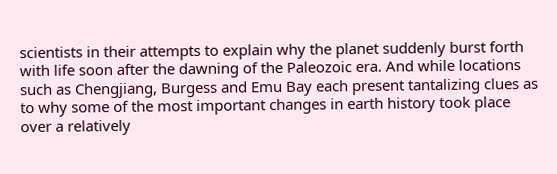scientists in their attempts to explain why the planet suddenly burst forth with life soon after the dawning of the Paleozoic era. And while locations such as Chengjiang, Burgess and Emu Bay each present tantalizing clues as to why some of the most important changes in earth history took place over a relatively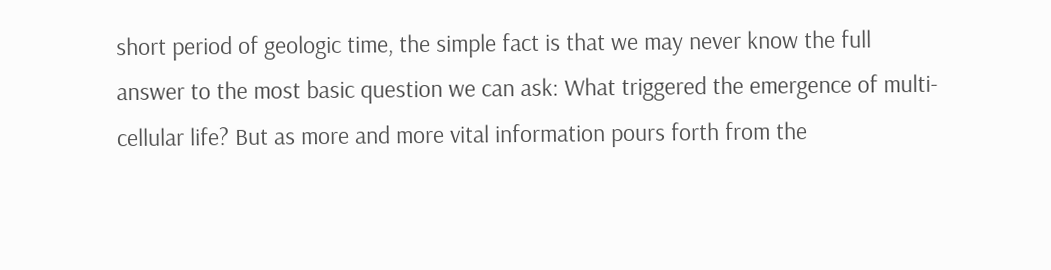short period of geologic time, the simple fact is that we may never know the full answer to the most basic question we can ask: What triggered the emergence of multi-cellular life? But as more and more vital information pours forth from the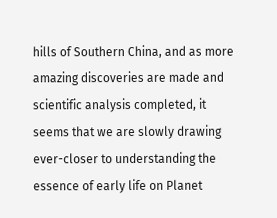hills of Southern China, and as more amazing discoveries are made and scientific analysis completed, it seems that we are slowly drawing ever-closer to understanding the essence of early life on Planet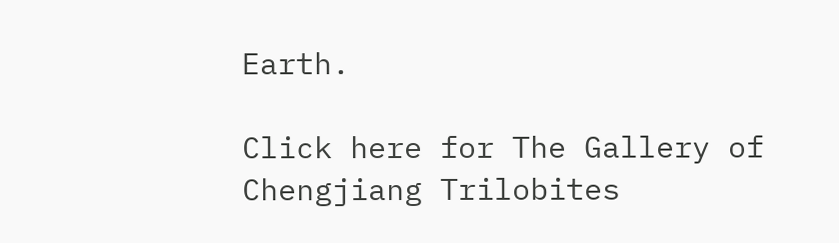Earth.

Click here for The Gallery of Chengjiang Trilobites